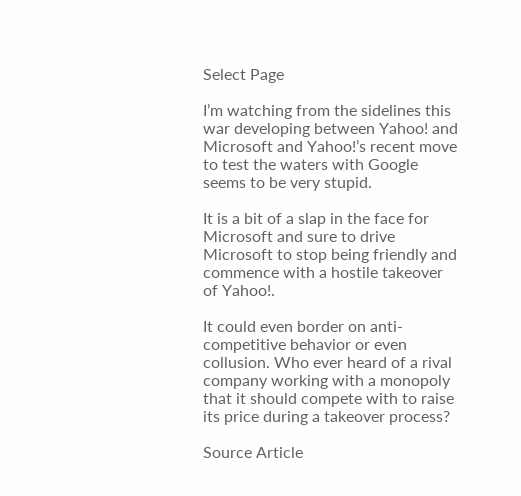Select Page

I’m watching from the sidelines this war developing between Yahoo! and Microsoft and Yahoo!’s recent move to test the waters with Google seems to be very stupid.

It is a bit of a slap in the face for Microsoft and sure to drive Microsoft to stop being friendly and commence with a hostile takeover of Yahoo!.

It could even border on anti-competitive behavior or even collusion. Who ever heard of a rival company working with a monopoly that it should compete with to raise its price during a takeover process?

Source Article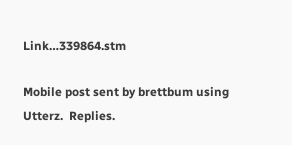Link…339864.stm

Mobile post sent by brettbum using Utterz.  Replies.